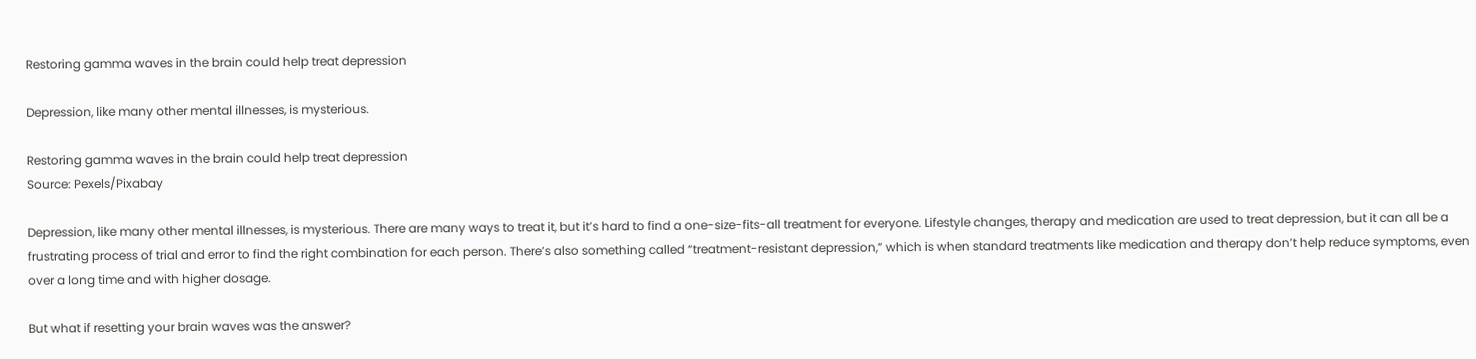Restoring gamma waves in the brain could help treat depression

Depression, like many other mental illnesses, is mysterious.

Restoring gamma waves in the brain could help treat depression
Source: Pexels/Pixabay

Depression, like many other mental illnesses, is mysterious. There are many ways to treat it, but it’s hard to find a one-size-fits-all treatment for everyone. Lifestyle changes, therapy and medication are used to treat depression, but it can all be a frustrating process of trial and error to find the right combination for each person. There’s also something called “treatment-resistant depression,” which is when standard treatments like medication and therapy don’t help reduce symptoms, even over a long time and with higher dosage.

But what if resetting your brain waves was the answer?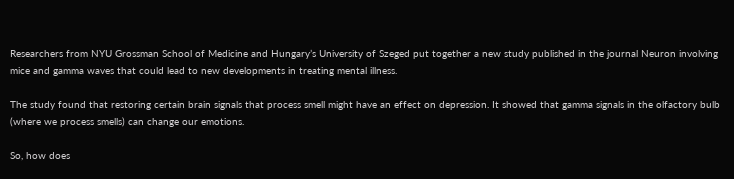Researchers from NYU Grossman School of Medicine and Hungary’s University of Szeged put together a new study published in the journal Neuron involving mice and gamma waves that could lead to new developments in treating mental illness.

The study found that restoring certain brain signals that process smell might have an effect on depression. It showed that gamma signals in the olfactory bulb (where we process smells) can change our emotions.

So, how does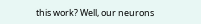this work? Well, our neurons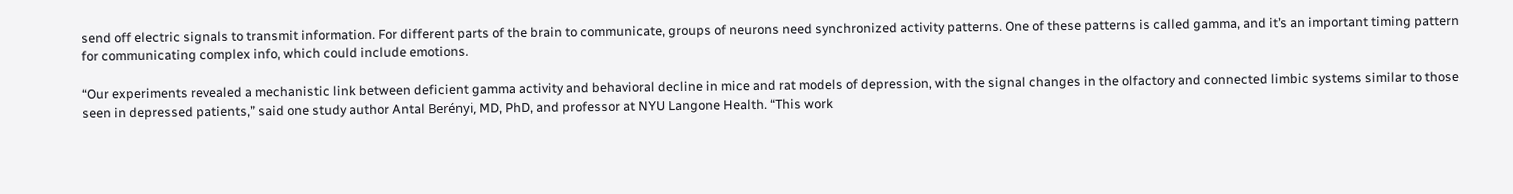send off electric signals to transmit information. For different parts of the brain to communicate, groups of neurons need synchronized activity patterns. One of these patterns is called gamma, and it’s an important timing pattern for communicating complex info, which could include emotions.

“Our experiments revealed a mechanistic link between deficient gamma activity and behavioral decline in mice and rat models of depression, with the signal changes in the olfactory and connected limbic systems similar to those seen in depressed patients,” said one study author Antal Berényi, MD, PhD, and professor at NYU Langone Health. “This work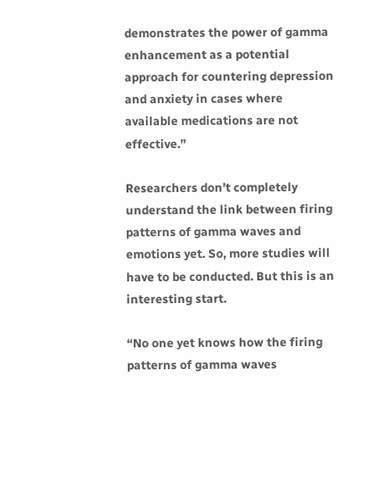demonstrates the power of gamma enhancement as a potential approach for countering depression and anxiety in cases where available medications are not effective.”

Researchers don’t completely understand the link between firing patterns of gamma waves and emotions yet. So, more studies will have to be conducted. But this is an interesting start.

“No one yet knows how the firing patterns of gamma waves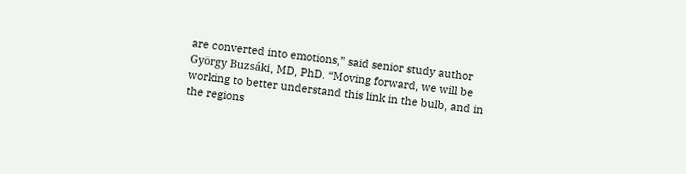are converted into emotions,” said senior study author György Buzsáki, MD, PhD. “Moving forward, we will be working to better understand this link in the bulb, and in the regions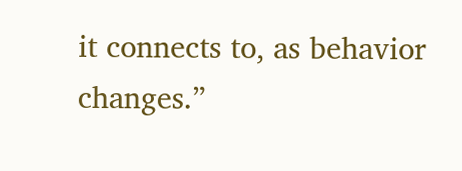it connects to, as behavior changes.”